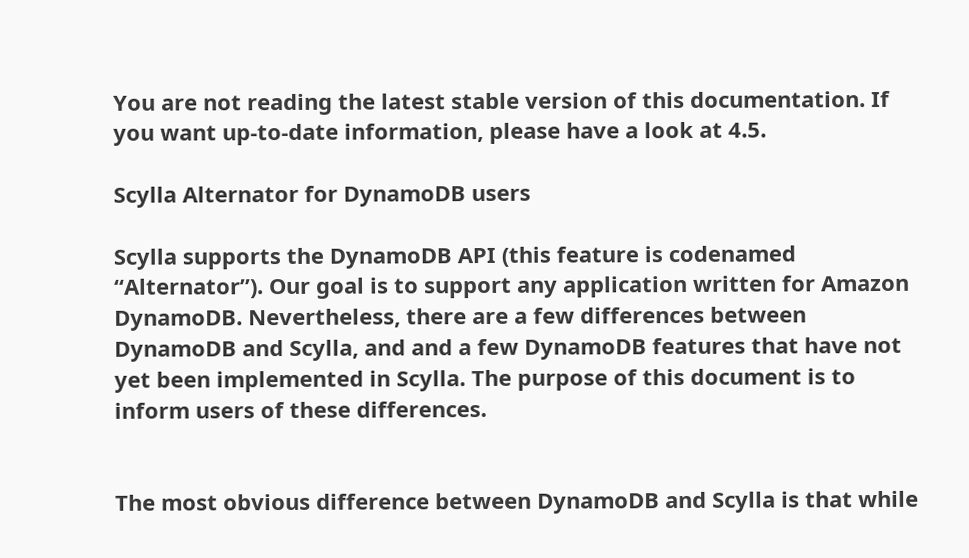You are not reading the latest stable version of this documentation. If you want up-to-date information, please have a look at 4.5.

Scylla Alternator for DynamoDB users

Scylla supports the DynamoDB API (this feature is codenamed “Alternator”). Our goal is to support any application written for Amazon DynamoDB. Nevertheless, there are a few differences between DynamoDB and Scylla, and and a few DynamoDB features that have not yet been implemented in Scylla. The purpose of this document is to inform users of these differences.


The most obvious difference between DynamoDB and Scylla is that while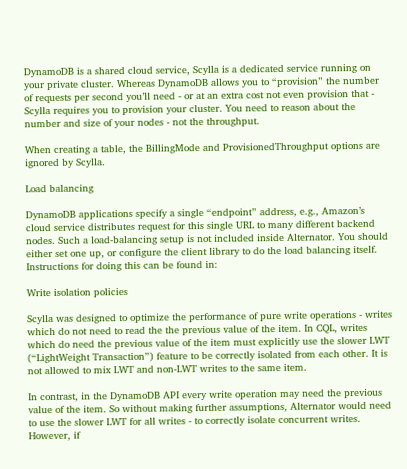DynamoDB is a shared cloud service, Scylla is a dedicated service running on your private cluster. Whereas DynamoDB allows you to “provision” the number of requests per second you’ll need - or at an extra cost not even provision that - Scylla requires you to provision your cluster. You need to reason about the number and size of your nodes - not the throughput.

When creating a table, the BillingMode and ProvisionedThroughput options are ignored by Scylla.

Load balancing

DynamoDB applications specify a single “endpoint” address, e.g., Amazon’s cloud service distributes request for this single URL to many different backend nodes. Such a load-balancing setup is not included inside Alternator. You should either set one up, or configure the client library to do the load balancing itself. Instructions for doing this can be found in:

Write isolation policies

Scylla was designed to optimize the performance of pure write operations - writes which do not need to read the the previous value of the item. In CQL, writes which do need the previous value of the item must explicitly use the slower LWT (“LightWeight Transaction”) feature to be correctly isolated from each other. It is not allowed to mix LWT and non-LWT writes to the same item.

In contrast, in the DynamoDB API every write operation may need the previous value of the item. So without making further assumptions, Alternator would need to use the slower LWT for all writes - to correctly isolate concurrent writes. However, if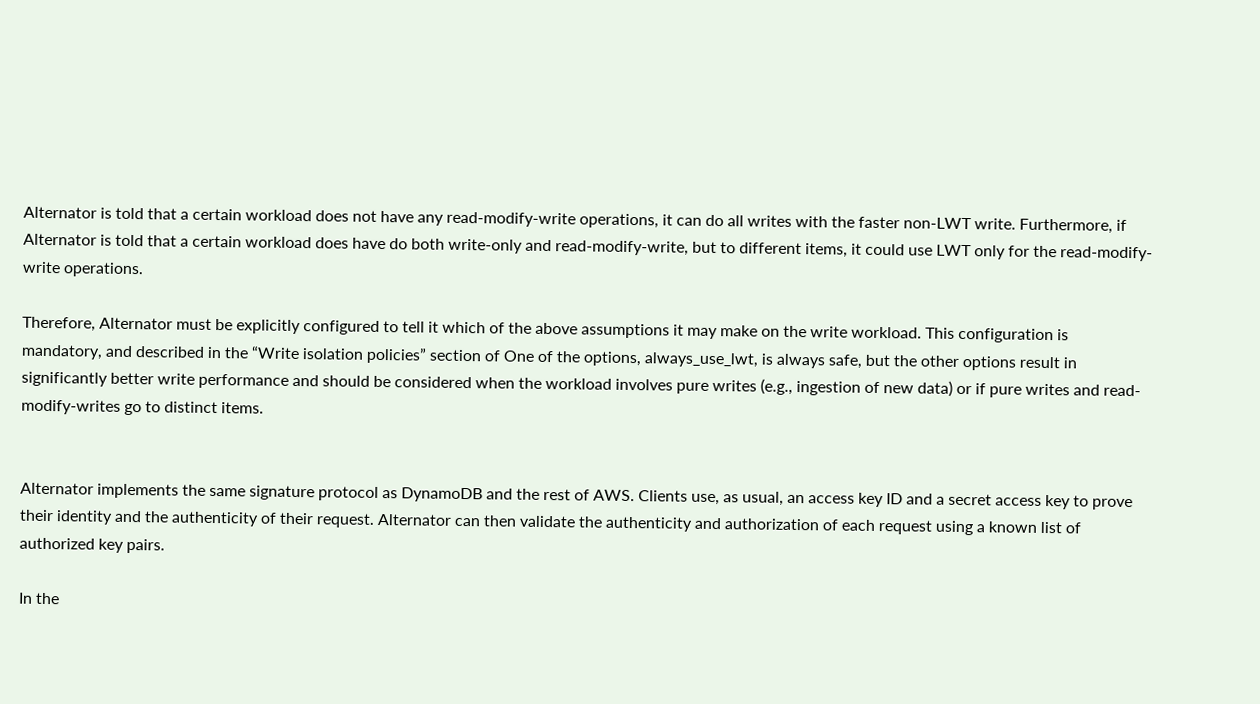Alternator is told that a certain workload does not have any read-modify-write operations, it can do all writes with the faster non-LWT write. Furthermore, if Alternator is told that a certain workload does have do both write-only and read-modify-write, but to different items, it could use LWT only for the read-modify-write operations.

Therefore, Alternator must be explicitly configured to tell it which of the above assumptions it may make on the write workload. This configuration is mandatory, and described in the “Write isolation policies” section of One of the options, always_use_lwt, is always safe, but the other options result in significantly better write performance and should be considered when the workload involves pure writes (e.g., ingestion of new data) or if pure writes and read-modify-writes go to distinct items.


Alternator implements the same signature protocol as DynamoDB and the rest of AWS. Clients use, as usual, an access key ID and a secret access key to prove their identity and the authenticity of their request. Alternator can then validate the authenticity and authorization of each request using a known list of authorized key pairs.

In the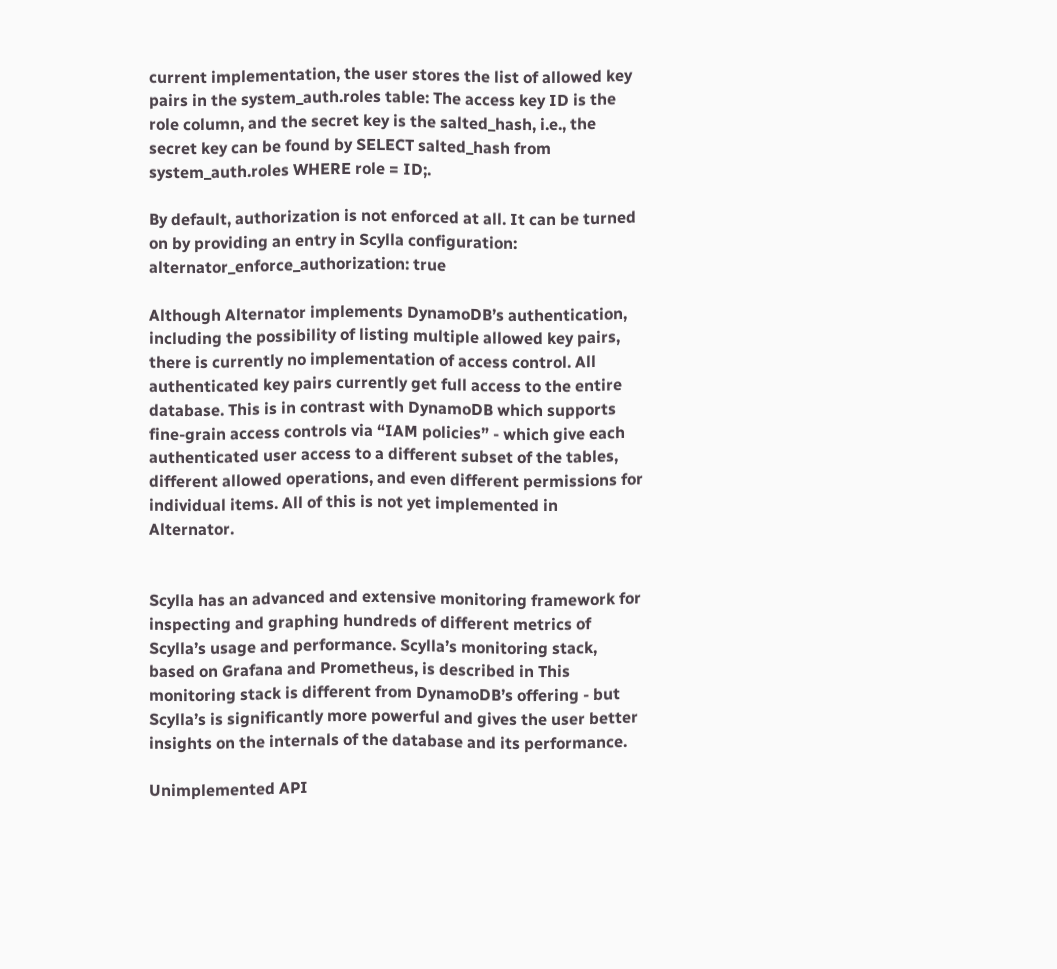current implementation, the user stores the list of allowed key pairs in the system_auth.roles table: The access key ID is the role column, and the secret key is the salted_hash, i.e., the secret key can be found by SELECT salted_hash from system_auth.roles WHERE role = ID;.

By default, authorization is not enforced at all. It can be turned on by providing an entry in Scylla configuration: alternator_enforce_authorization: true

Although Alternator implements DynamoDB’s authentication, including the possibility of listing multiple allowed key pairs, there is currently no implementation of access control. All authenticated key pairs currently get full access to the entire database. This is in contrast with DynamoDB which supports fine-grain access controls via “IAM policies” - which give each authenticated user access to a different subset of the tables, different allowed operations, and even different permissions for individual items. All of this is not yet implemented in Alternator.


Scylla has an advanced and extensive monitoring framework for inspecting and graphing hundreds of different metrics of Scylla’s usage and performance. Scylla’s monitoring stack, based on Grafana and Prometheus, is described in This monitoring stack is different from DynamoDB’s offering - but Scylla’s is significantly more powerful and gives the user better insights on the internals of the database and its performance.

Unimplemented API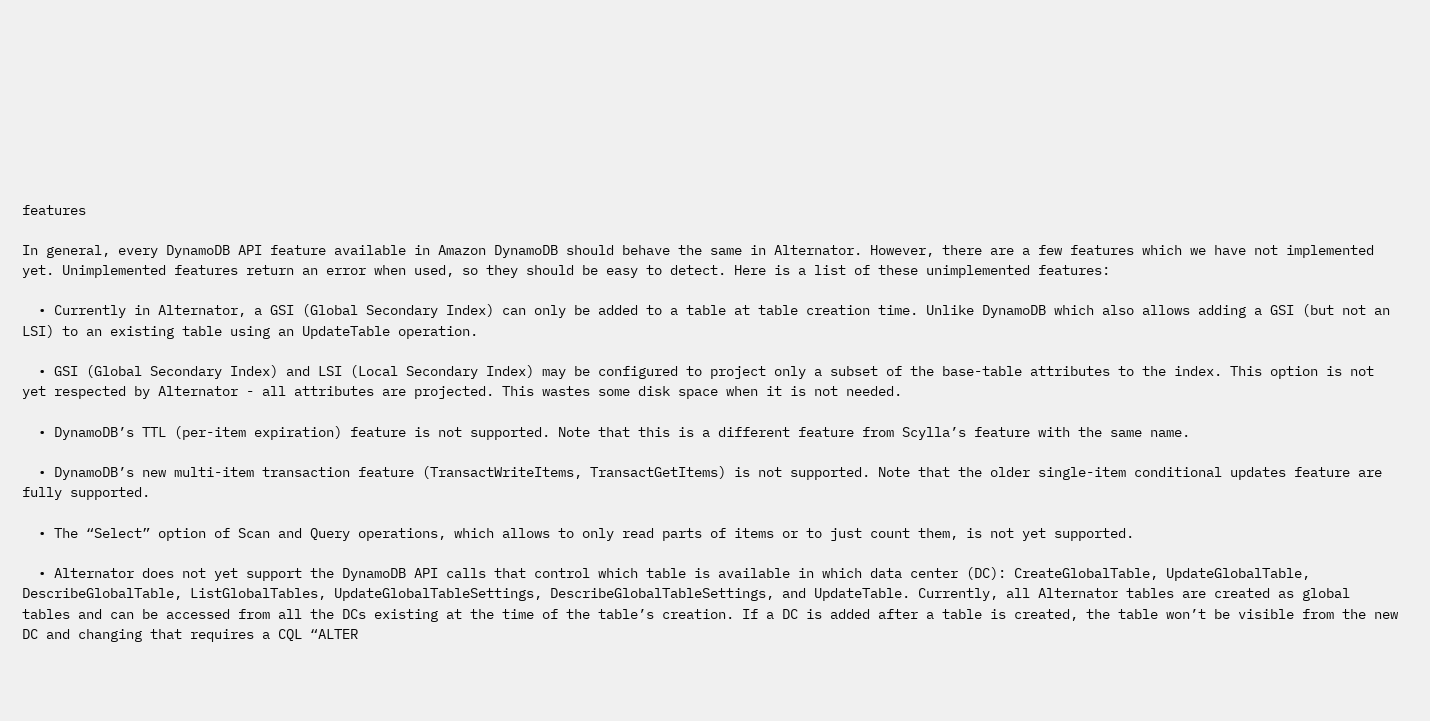features

In general, every DynamoDB API feature available in Amazon DynamoDB should behave the same in Alternator. However, there are a few features which we have not implemented yet. Unimplemented features return an error when used, so they should be easy to detect. Here is a list of these unimplemented features:

  • Currently in Alternator, a GSI (Global Secondary Index) can only be added to a table at table creation time. Unlike DynamoDB which also allows adding a GSI (but not an LSI) to an existing table using an UpdateTable operation.

  • GSI (Global Secondary Index) and LSI (Local Secondary Index) may be configured to project only a subset of the base-table attributes to the index. This option is not yet respected by Alternator - all attributes are projected. This wastes some disk space when it is not needed.

  • DynamoDB’s TTL (per-item expiration) feature is not supported. Note that this is a different feature from Scylla’s feature with the same name.

  • DynamoDB’s new multi-item transaction feature (TransactWriteItems, TransactGetItems) is not supported. Note that the older single-item conditional updates feature are fully supported.

  • The “Select” option of Scan and Query operations, which allows to only read parts of items or to just count them, is not yet supported.

  • Alternator does not yet support the DynamoDB API calls that control which table is available in which data center (DC): CreateGlobalTable, UpdateGlobalTable, DescribeGlobalTable, ListGlobalTables, UpdateGlobalTableSettings, DescribeGlobalTableSettings, and UpdateTable. Currently, all Alternator tables are created as global tables and can be accessed from all the DCs existing at the time of the table’s creation. If a DC is added after a table is created, the table won’t be visible from the new DC and changing that requires a CQL “ALTER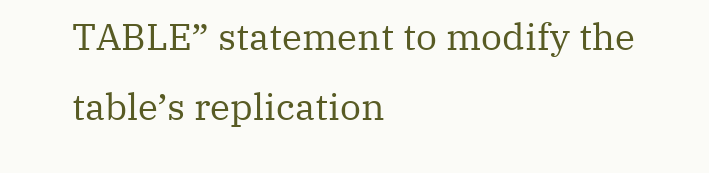TABLE” statement to modify the table’s replication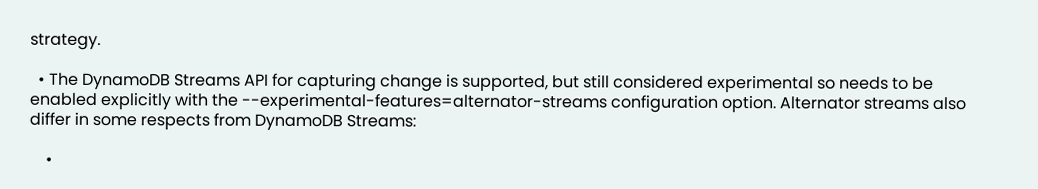strategy.

  • The DynamoDB Streams API for capturing change is supported, but still considered experimental so needs to be enabled explicitly with the --experimental-features=alternator-streams configuration option. Alternator streams also differ in some respects from DynamoDB Streams:

    •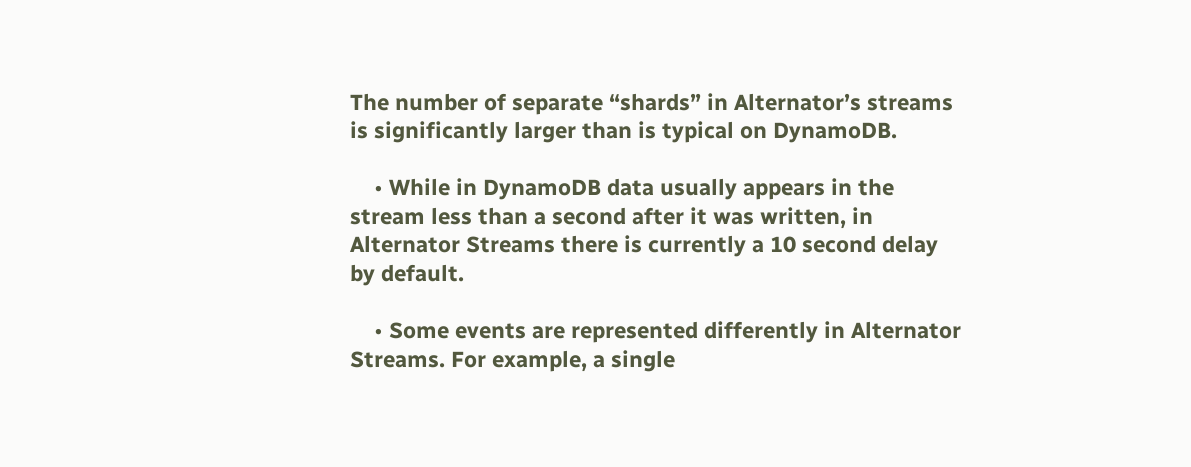The number of separate “shards” in Alternator’s streams is significantly larger than is typical on DynamoDB.

    • While in DynamoDB data usually appears in the stream less than a second after it was written, in Alternator Streams there is currently a 10 second delay by default.

    • Some events are represented differently in Alternator Streams. For example, a single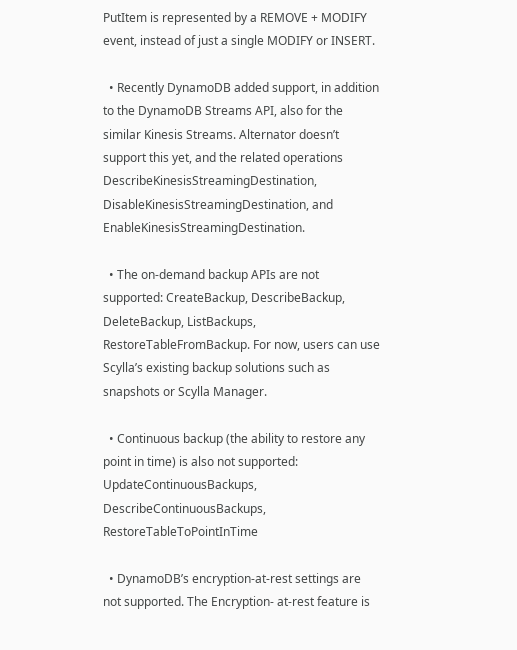PutItem is represented by a REMOVE + MODIFY event, instead of just a single MODIFY or INSERT.

  • Recently DynamoDB added support, in addition to the DynamoDB Streams API, also for the similar Kinesis Streams. Alternator doesn’t support this yet, and the related operations DescribeKinesisStreamingDestination, DisableKinesisStreamingDestination, and EnableKinesisStreamingDestination.

  • The on-demand backup APIs are not supported: CreateBackup, DescribeBackup, DeleteBackup, ListBackups, RestoreTableFromBackup. For now, users can use Scylla’s existing backup solutions such as snapshots or Scylla Manager.

  • Continuous backup (the ability to restore any point in time) is also not supported: UpdateContinuousBackups, DescribeContinuousBackups, RestoreTableToPointInTime

  • DynamoDB’s encryption-at-rest settings are not supported. The Encryption- at-rest feature is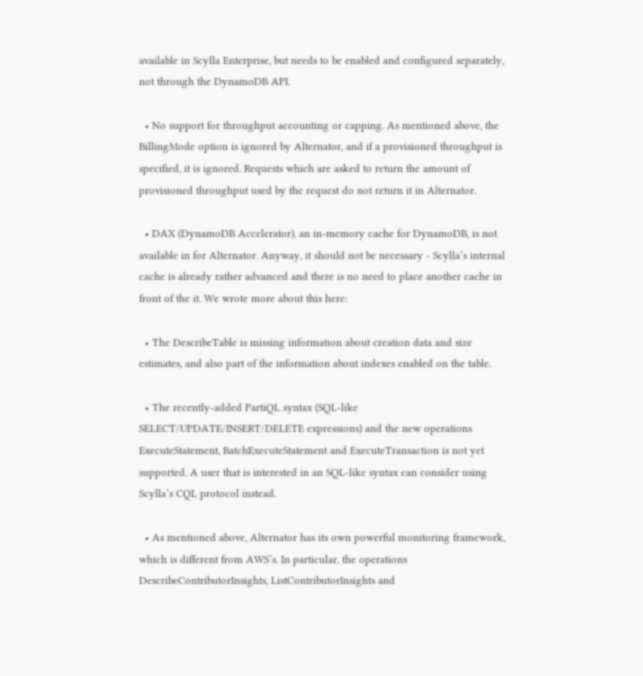available in Scylla Enterprise, but needs to be enabled and configured separately, not through the DynamoDB API.

  • No support for throughput accounting or capping. As mentioned above, the BillingMode option is ignored by Alternator, and if a provisioned throughput is specified, it is ignored. Requests which are asked to return the amount of provisioned throughput used by the request do not return it in Alternator.

  • DAX (DynamoDB Accelerator), an in-memory cache for DynamoDB, is not available in for Alternator. Anyway, it should not be necessary - Scylla’s internal cache is already rather advanced and there is no need to place another cache in front of the it. We wrote more about this here:

  • The DescribeTable is missing information about creation data and size estimates, and also part of the information about indexes enabled on the table.

  • The recently-added PartiQL syntax (SQL-like SELECT/UPDATE/INSERT/DELETE expressions) and the new operations ExecuteStatement, BatchExecuteStatement and ExecuteTransaction is not yet supported. A user that is interested in an SQL-like syntax can consider using Scylla’s CQL protocol instead.

  • As mentioned above, Alternator has its own powerful monitoring framework, which is different from AWS’s. In particular, the operations DescribeContributorInsights, ListContributorInsights and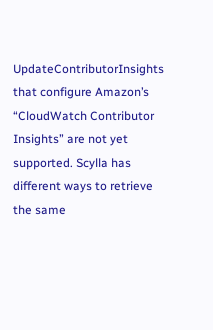UpdateContributorInsights that configure Amazon’s “CloudWatch Contributor Insights” are not yet supported. Scylla has different ways to retrieve the same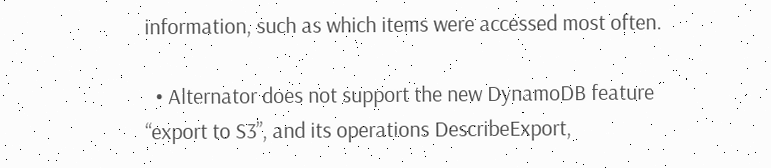information, such as which items were accessed most often.

  • Alternator does not support the new DynamoDB feature “export to S3”, and its operations DescribeExport,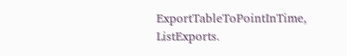ExportTableToPointInTime, ListExports.